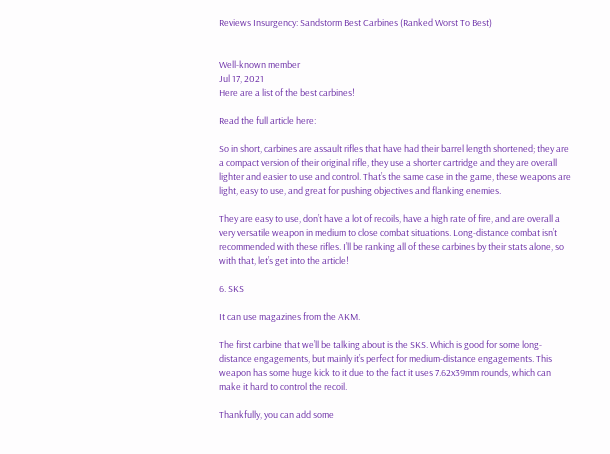Reviews Insurgency: Sandstorm Best Carbines (Ranked Worst To Best)


Well-known member
Jul 17, 2021
Here are a list of the best carbines!

Read the full article here:

So in short, carbines are assault rifles that have had their barrel length shortened; they are a compact version of their original rifle, they use a shorter cartridge and they are overall lighter and easier to use and control. That’s the same case in the game, these weapons are light, easy to use, and great for pushing objectives and flanking enemies.

They are easy to use, don’t have a lot of recoils, have a high rate of fire, and are overall a very versatile weapon in medium to close combat situations. Long-distance combat isn’t recommended with these rifles. I’ll be ranking all of these carbines by their stats alone, so with that, let’s get into the article!

6. SKS

It can use magazines from the AKM.

The first carbine that we’ll be talking about is the SKS. Which is good for some long-distance engagements, but mainly it’s perfect for medium-distance engagements. This weapon has some huge kick to it due to the fact it uses 7.62x39mm rounds, which can make it hard to control the recoil.

Thankfully, you can add some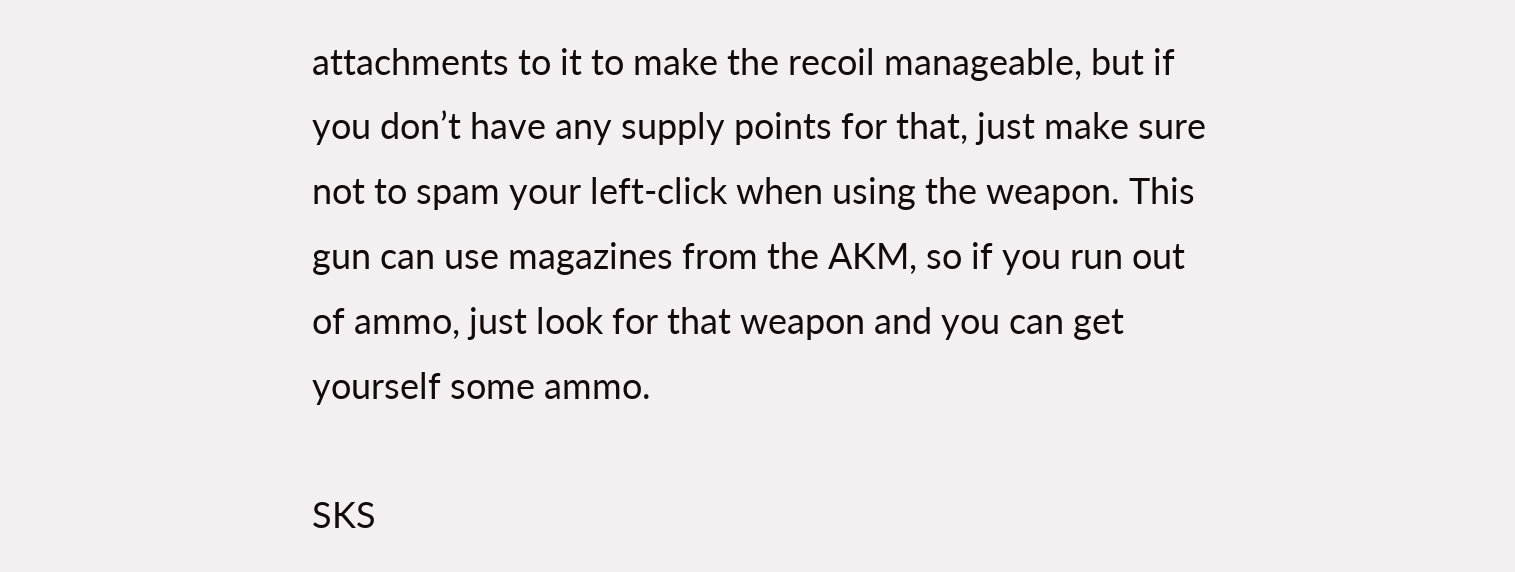attachments to it to make the recoil manageable, but if you don’t have any supply points for that, just make sure not to spam your left-click when using the weapon. This gun can use magazines from the AKM, so if you run out of ammo, just look for that weapon and you can get yourself some ammo.

SKS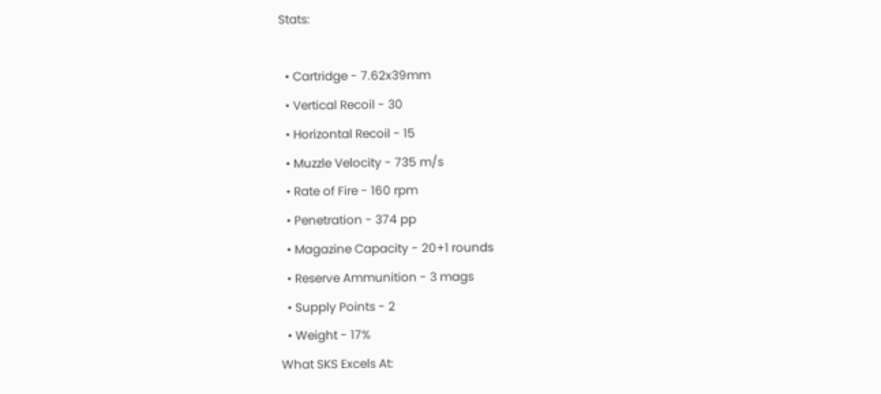Stats:

  • Cartridge - 7.62x39mm
  • Vertical Recoil - 30
  • Horizontal Recoil - 15
  • Muzzle Velocity - 735 m/s
  • Rate of Fire - 160 rpm
  • Penetration - 374 pp
  • Magazine Capacity - 20+1 rounds
  • Reserve Ammunition - 3 mags
  • Supply Points - 2
  • Weight - 17%
What SKS Excels At: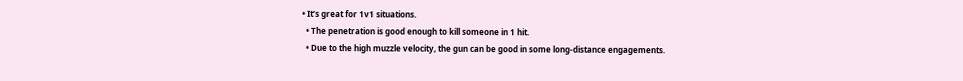• It’s great for 1v1 situations.
  • The penetration is good enough to kill someone in 1 hit.
  • Due to the high muzzle velocity, the gun can be good in some long-distance engagements.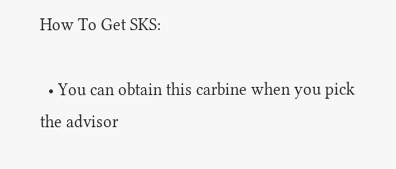How To Get SKS:

  • You can obtain this carbine when you pick the advisor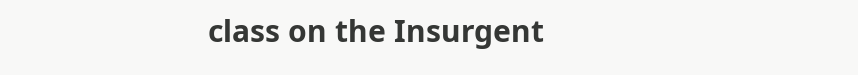class on the Insurgent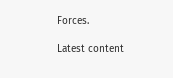Forces.

Latest content